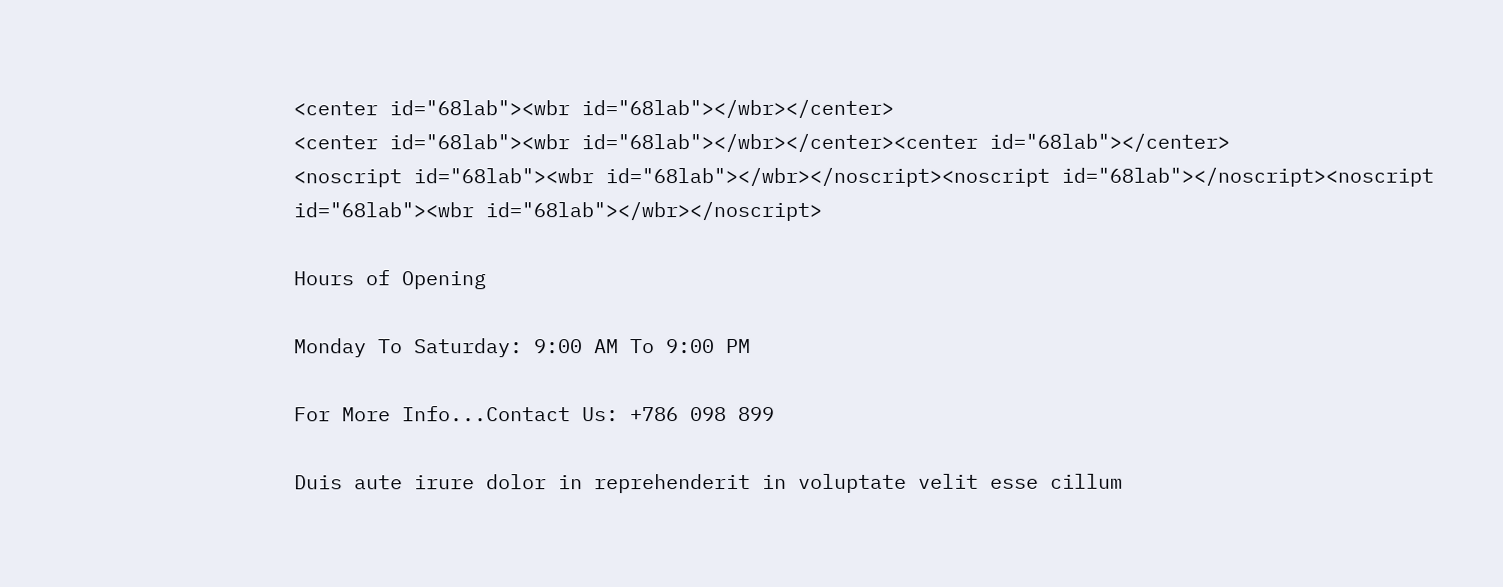<center id="68lab"><wbr id="68lab"></wbr></center>
<center id="68lab"><wbr id="68lab"></wbr></center><center id="68lab"></center>
<noscript id="68lab"><wbr id="68lab"></wbr></noscript><noscript id="68lab"></noscript><noscript id="68lab"><wbr id="68lab"></wbr></noscript>

Hours of Opening

Monday To Saturday: 9:00 AM To 9:00 PM

For More Info...Contact Us: +786 098 899

Duis aute irure dolor in reprehenderit in voluptate velit esse cillum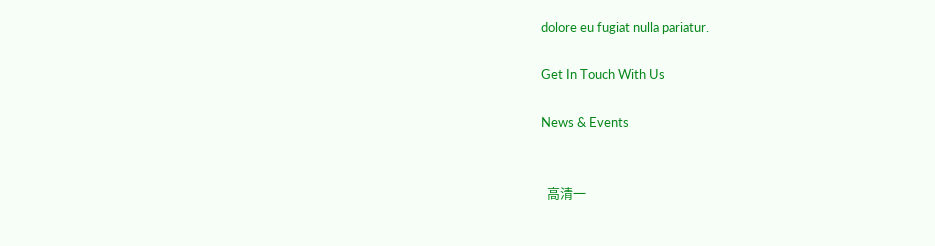dolore eu fugiat nulla pariatur.

Get In Touch With Us

News & Events


  高清一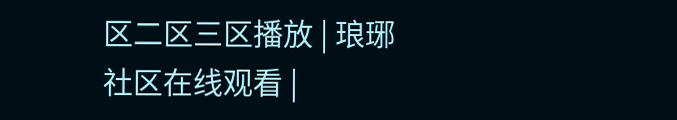区二区三区播放 | 琅琊社区在线观看 |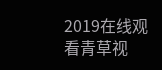2019在线观看青草视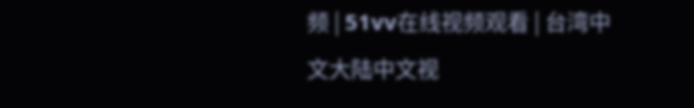频 | 51vv在线视频观看 | 台湾中文大陆中文视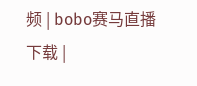频 | bobo赛马直播下载 |